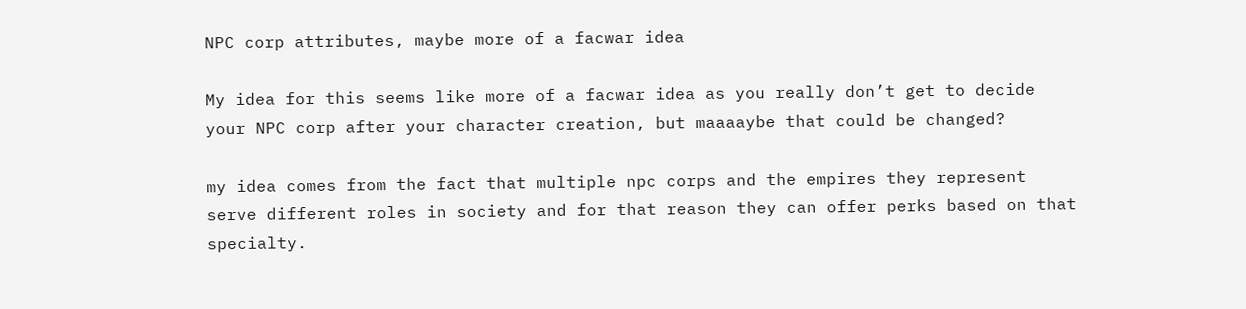NPC corp attributes, maybe more of a facwar idea

My idea for this seems like more of a facwar idea as you really don’t get to decide your NPC corp after your character creation, but maaaaybe that could be changed?

my idea comes from the fact that multiple npc corps and the empires they represent serve different roles in society and for that reason they can offer perks based on that specialty.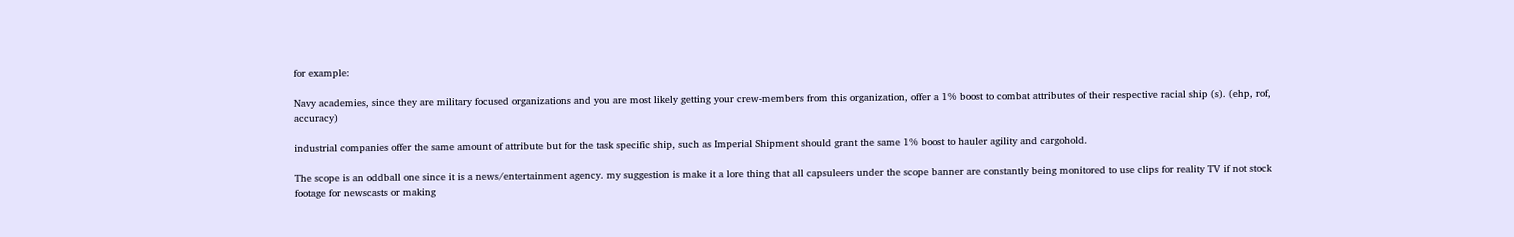for example:

Navy academies, since they are military focused organizations and you are most likely getting your crew-members from this organization, offer a 1% boost to combat attributes of their respective racial ship (s). (ehp, rof, accuracy)

industrial companies offer the same amount of attribute but for the task specific ship, such as Imperial Shipment should grant the same 1% boost to hauler agility and cargohold.

The scope is an oddball one since it is a news/entertainment agency. my suggestion is make it a lore thing that all capsuleers under the scope banner are constantly being monitored to use clips for reality TV if not stock footage for newscasts or making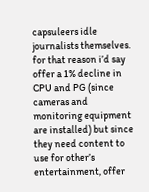capsuleers idle journalists themselves. for that reason i’d say offer a 1% decline in CPU and PG (since cameras and monitoring equipment are installed) but since they need content to use for other’s entertainment, offer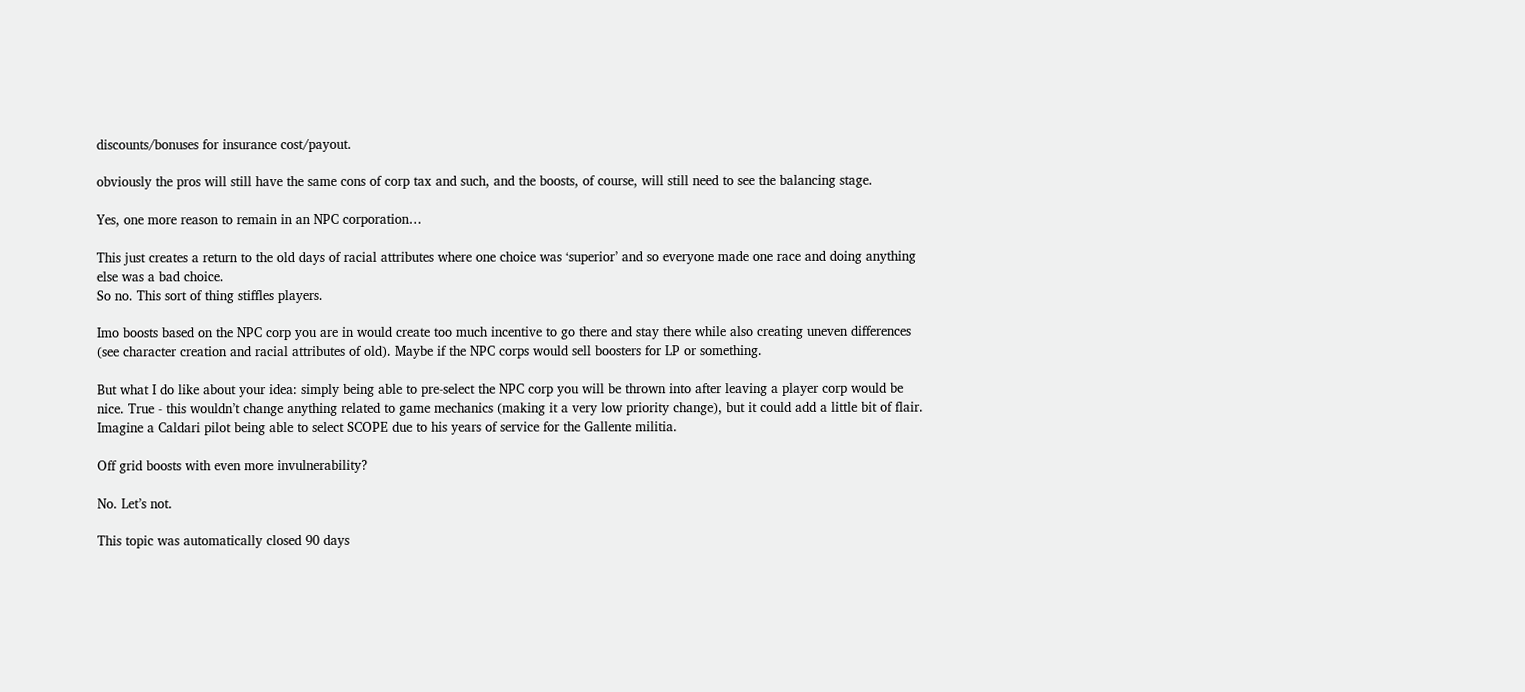discounts/bonuses for insurance cost/payout.

obviously the pros will still have the same cons of corp tax and such, and the boosts, of course, will still need to see the balancing stage.

Yes, one more reason to remain in an NPC corporation…

This just creates a return to the old days of racial attributes where one choice was ‘superior’ and so everyone made one race and doing anything else was a bad choice.
So no. This sort of thing stiffles players.

Imo boosts based on the NPC corp you are in would create too much incentive to go there and stay there while also creating uneven differences (see character creation and racial attributes of old). Maybe if the NPC corps would sell boosters for LP or something.

But what I do like about your idea: simply being able to pre-select the NPC corp you will be thrown into after leaving a player corp would be nice. True - this wouldn’t change anything related to game mechanics (making it a very low priority change), but it could add a little bit of flair.
Imagine a Caldari pilot being able to select SCOPE due to his years of service for the Gallente militia.

Off grid boosts with even more invulnerability?

No. Let’s not.

This topic was automatically closed 90 days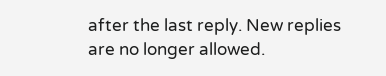after the last reply. New replies are no longer allowed.